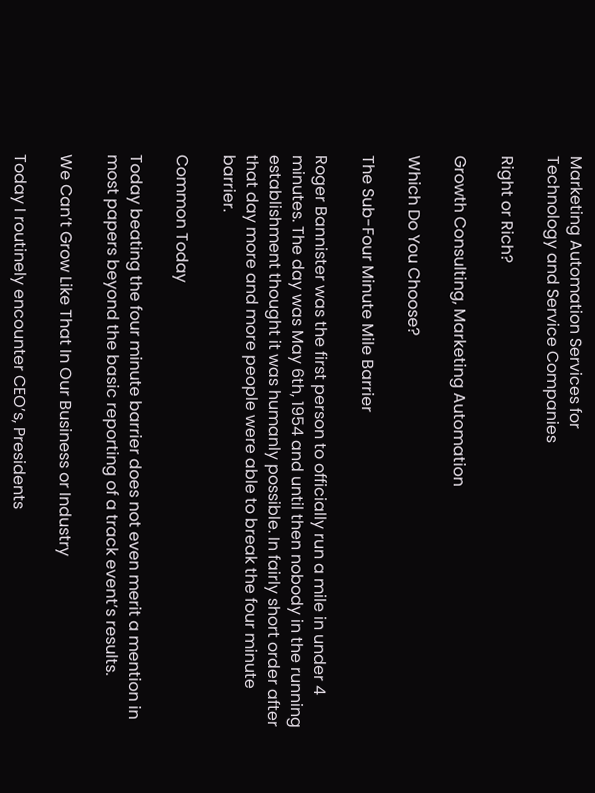Marketing Automation Services for
Technology and Service Companies

Right or Rich?

Growth Consulting, Marketing Automation

Which Do You Choose?

The Sub-Four Minute Mile Barrier

Roger Bannister was the first person to officially run a mile in under 4 minutes. The day was May 6th, 1954 and until then nobody in the running establishment thought it was humanly possible. In fairly short order after that day more and more people were able to break the four minute barrier.

Common Today

Today beating the four minute barrier does not even merit a mention in most papers beyond the basic reporting of a track event’s results.

We Can’t Grow Like That In Our Business or Industry

Today I routinely encounter CEO’s, Presidents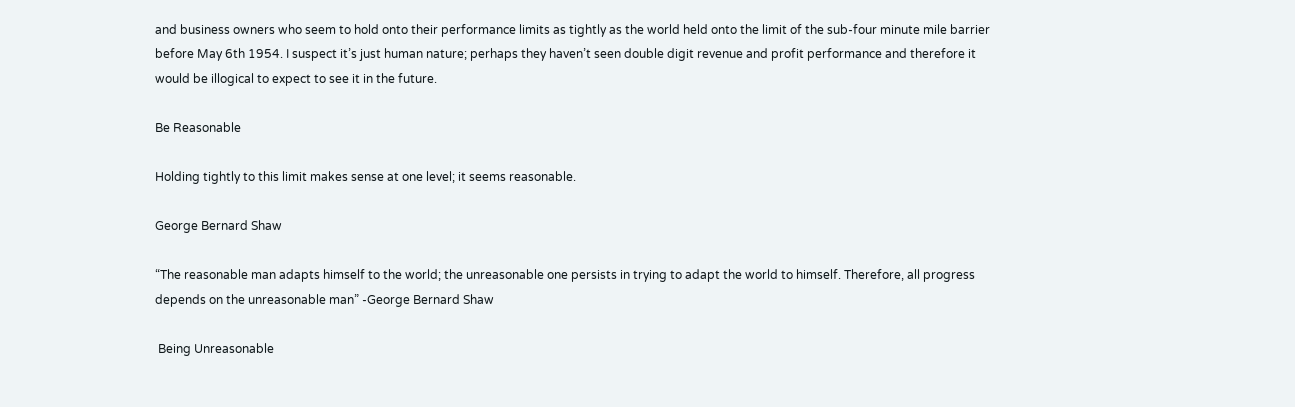and business owners who seem to hold onto their performance limits as tightly as the world held onto the limit of the sub-four minute mile barrier before May 6th 1954. I suspect it’s just human nature; perhaps they haven’t seen double digit revenue and profit performance and therefore it would be illogical to expect to see it in the future.

Be Reasonable

Holding tightly to this limit makes sense at one level; it seems reasonable.

George Bernard Shaw

“The reasonable man adapts himself to the world; the unreasonable one persists in trying to adapt the world to himself. Therefore, all progress depends on the unreasonable man” -George Bernard Shaw

 Being Unreasonable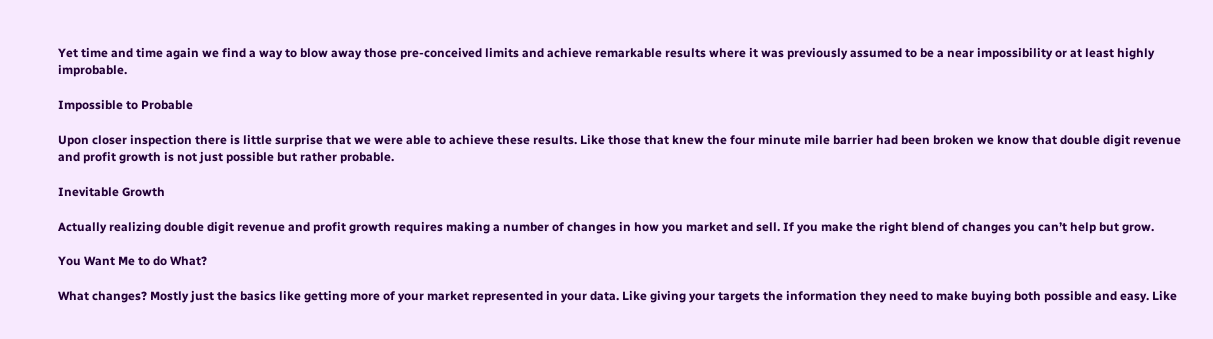Yet time and time again we find a way to blow away those pre-conceived limits and achieve remarkable results where it was previously assumed to be a near impossibility or at least highly improbable.

Impossible to Probable

Upon closer inspection there is little surprise that we were able to achieve these results. Like those that knew the four minute mile barrier had been broken we know that double digit revenue and profit growth is not just possible but rather probable.

Inevitable Growth

Actually realizing double digit revenue and profit growth requires making a number of changes in how you market and sell. If you make the right blend of changes you can’t help but grow.

You Want Me to do What?

What changes? Mostly just the basics like getting more of your market represented in your data. Like giving your targets the information they need to make buying both possible and easy. Like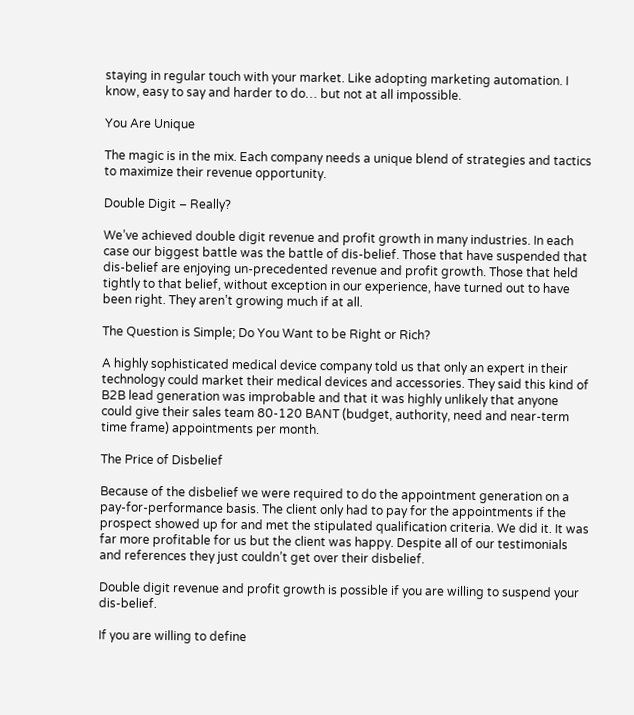staying in regular touch with your market. Like adopting marketing automation. I know, easy to say and harder to do… but not at all impossible.

You Are Unique

The magic is in the mix. Each company needs a unique blend of strategies and tactics to maximize their revenue opportunity.

Double Digit – Really?

We’ve achieved double digit revenue and profit growth in many industries. In each case our biggest battle was the battle of dis-belief. Those that have suspended that dis-belief are enjoying un-precedented revenue and profit growth. Those that held tightly to that belief, without exception in our experience, have turned out to have been right. They aren’t growing much if at all.

The Question is Simple; Do You Want to be Right or Rich?

A highly sophisticated medical device company told us that only an expert in their technology could market their medical devices and accessories. They said this kind of  B2B lead generation was improbable and that it was highly unlikely that anyone could give their sales team 80-120 BANT (budget, authority, need and near-term time frame) appointments per month.

The Price of Disbelief

Because of the disbelief we were required to do the appointment generation on a pay-for-performance basis. The client only had to pay for the appointments if the prospect showed up for and met the stipulated qualification criteria. We did it. It was far more profitable for us but the client was happy. Despite all of our testimonials and references they just couldn’t get over their disbelief.

Double digit revenue and profit growth is possible if you are willing to suspend your dis-belief.

If you are willing to define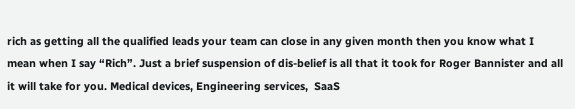rich as getting all the qualified leads your team can close in any given month then you know what I mean when I say “Rich”. Just a brief suspension of dis-belief is all that it took for Roger Bannister and all it will take for you. Medical devices, Engineering services,  SaaS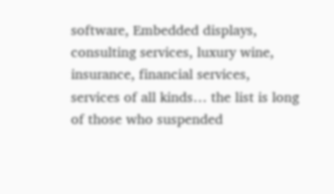software, Embedded displays, consulting services, luxury wine, insurance, financial services, services of all kinds… the list is long of those who suspended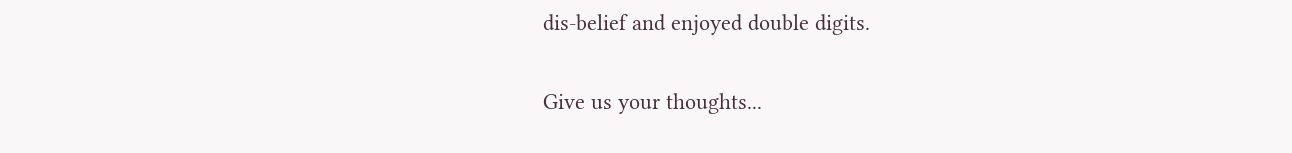dis-belief and enjoyed double digits.

Give us your thoughts...